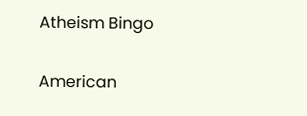Atheism Bingo

American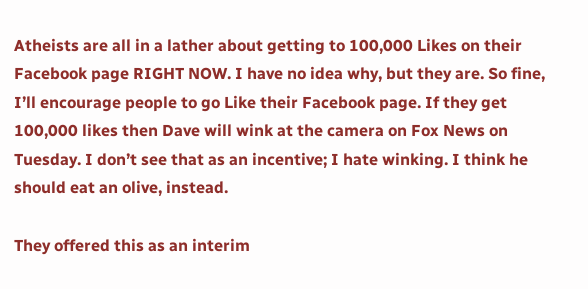Atheists are all in a lather about getting to 100,000 Likes on their Facebook page RIGHT NOW. I have no idea why, but they are. So fine, I’ll encourage people to go Like their Facebook page. If they get 100,000 likes then Dave will wink at the camera on Fox News on Tuesday. I don’t see that as an incentive; I hate winking. I think he should eat an olive, instead.

They offered this as an interim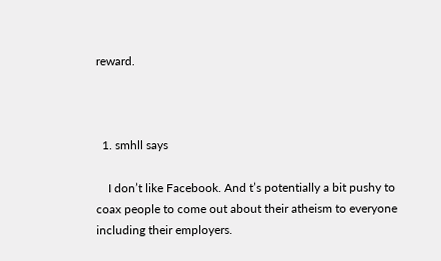reward.



  1. smhll says

    I don’t like Facebook. And t’s potentially a bit pushy to coax people to come out about their atheism to everyone including their employers.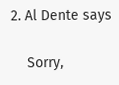2. Al Dente says

    Sorry,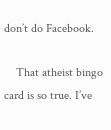don’t do Facebook.

    That atheist bingo card is so true. I’ve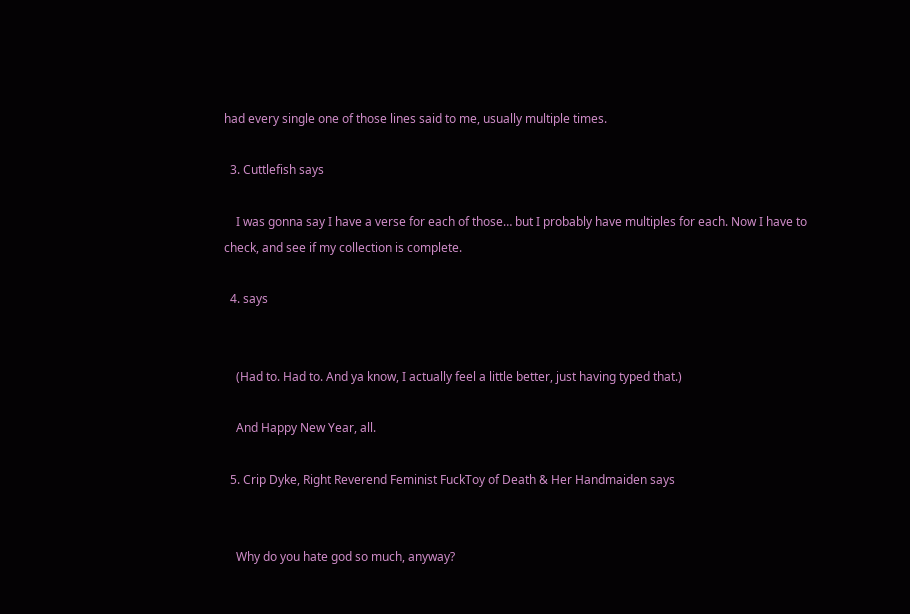had every single one of those lines said to me, usually multiple times.

  3. Cuttlefish says

    I was gonna say I have a verse for each of those… but I probably have multiples for each. Now I have to check, and see if my collection is complete.

  4. says


    (Had to. Had to. And ya know, I actually feel a little better, just having typed that.)

    And Happy New Year, all.

  5. Crip Dyke, Right Reverend Feminist FuckToy of Death & Her Handmaiden says


    Why do you hate god so much, anyway?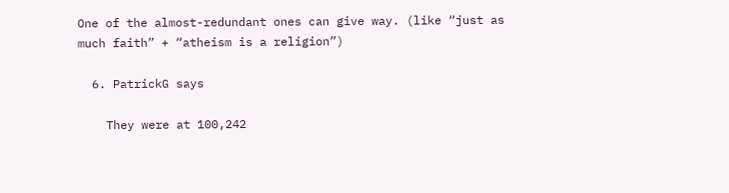One of the almost-redundant ones can give way. (like “just as much faith” + “atheism is a religion”)

  6. PatrickG says

    They were at 100,242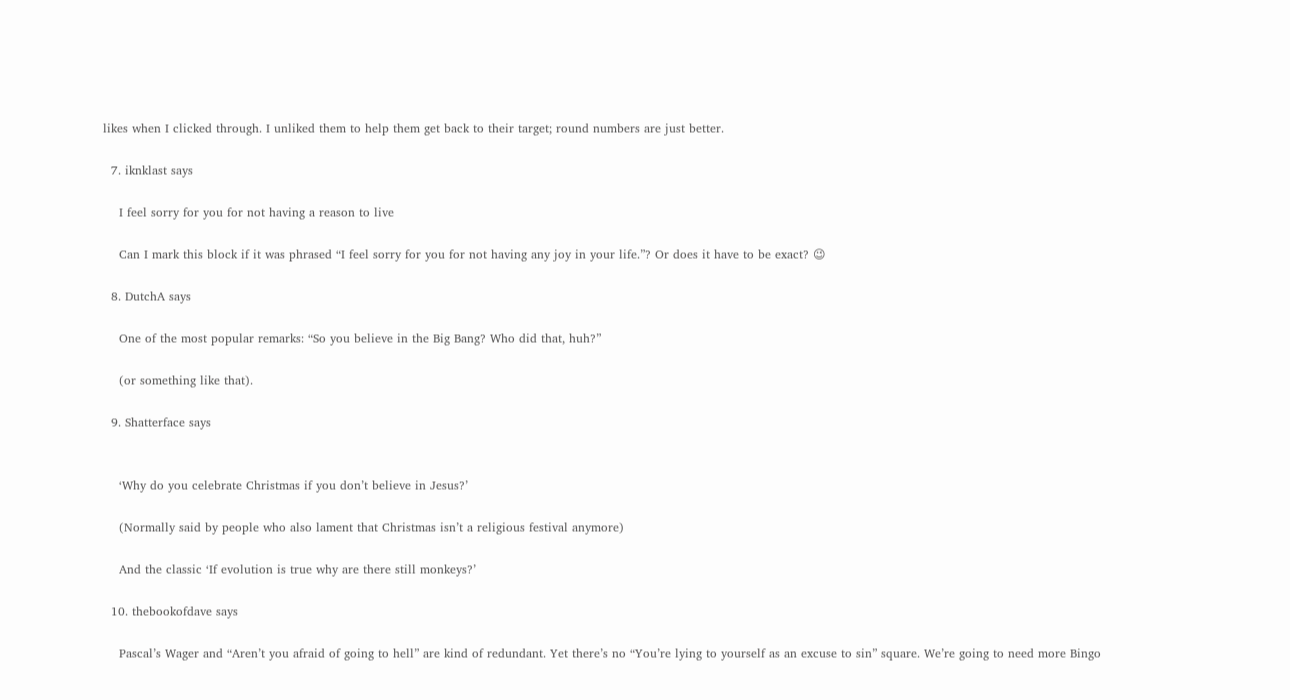likes when I clicked through. I unliked them to help them get back to their target; round numbers are just better.

  7. iknklast says

    I feel sorry for you for not having a reason to live

    Can I mark this block if it was phrased “I feel sorry for you for not having any joy in your life.”? Or does it have to be exact? 😉

  8. DutchA says

    One of the most popular remarks: “So you believe in the Big Bang? Who did that, huh?”

    (or something like that).

  9. Shatterface says


    ‘Why do you celebrate Christmas if you don’t believe in Jesus?’

    (Normally said by people who also lament that Christmas isn’t a religious festival anymore)

    And the classic ‘If evolution is true why are there still monkeys?’

  10. thebookofdave says

    Pascal’s Wager and “Aren’t you afraid of going to hell” are kind of redundant. Yet there’s no “You’re lying to yourself as an excuse to sin” square. We’re going to need more Bingo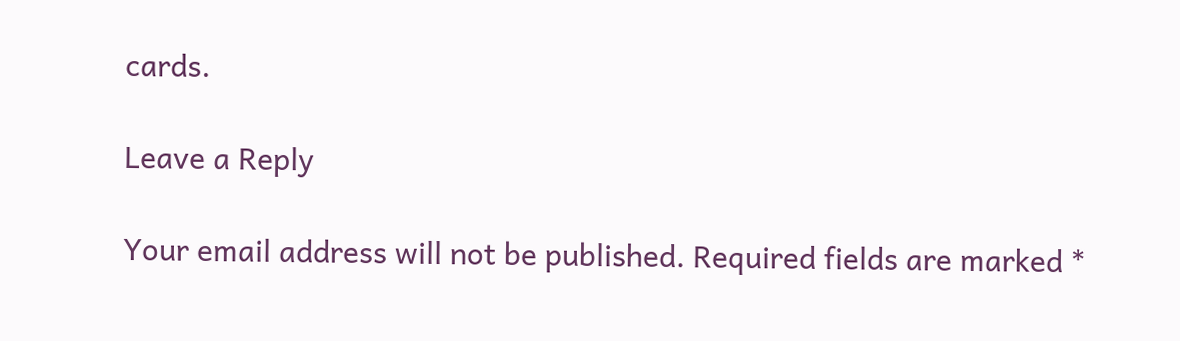cards.

Leave a Reply

Your email address will not be published. Required fields are marked *